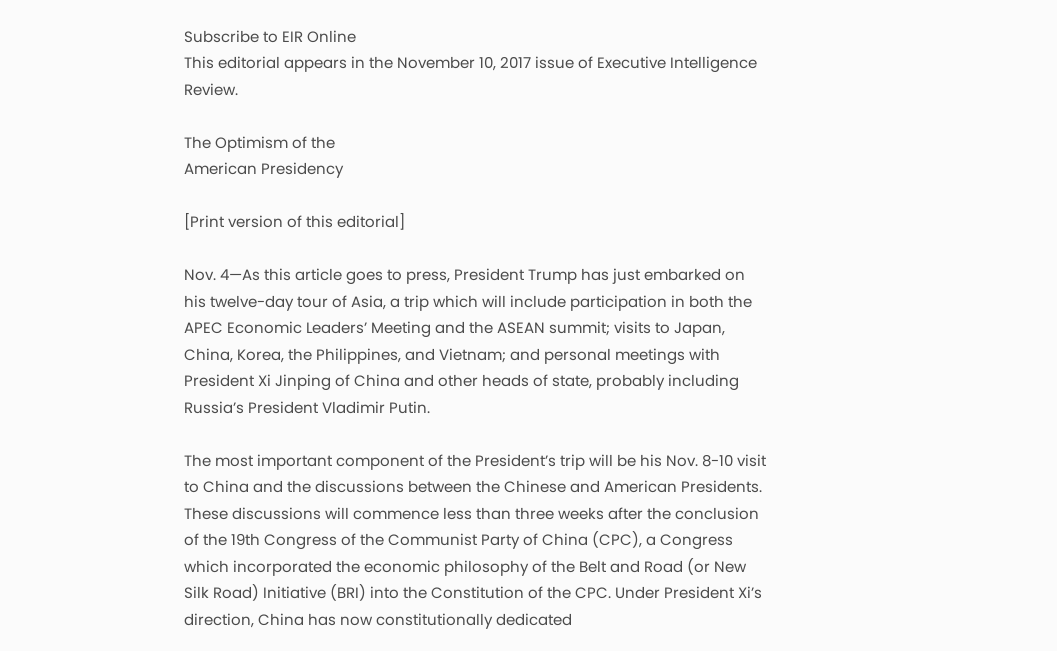Subscribe to EIR Online
This editorial appears in the November 10, 2017 issue of Executive Intelligence Review.

The Optimism of the
American Presidency

[Print version of this editorial]

Nov. 4—As this article goes to press, President Trump has just embarked on his twelve-day tour of Asia, a trip which will include participation in both the APEC Economic Leaders’ Meeting and the ASEAN summit; visits to Japan, China, Korea, the Philippines, and Vietnam; and personal meetings with President Xi Jinping of China and other heads of state, probably including Russia’s President Vladimir Putin.

The most important component of the President’s trip will be his Nov. 8-10 visit to China and the discussions between the Chinese and American Presidents. These discussions will commence less than three weeks after the conclusion of the 19th Congress of the Communist Party of China (CPC), a Congress which incorporated the economic philosophy of the Belt and Road (or New Silk Road) Initiative (BRI) into the Constitution of the CPC. Under President Xi’s direction, China has now constitutionally dedicated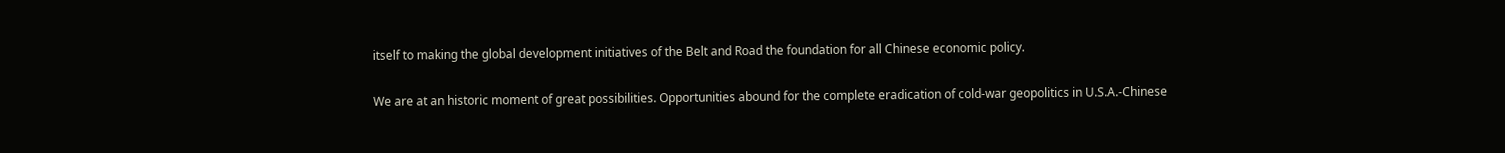itself to making the global development initiatives of the Belt and Road the foundation for all Chinese economic policy.

We are at an historic moment of great possibilities. Opportunities abound for the complete eradication of cold-war geopolitics in U.S.A.-Chinese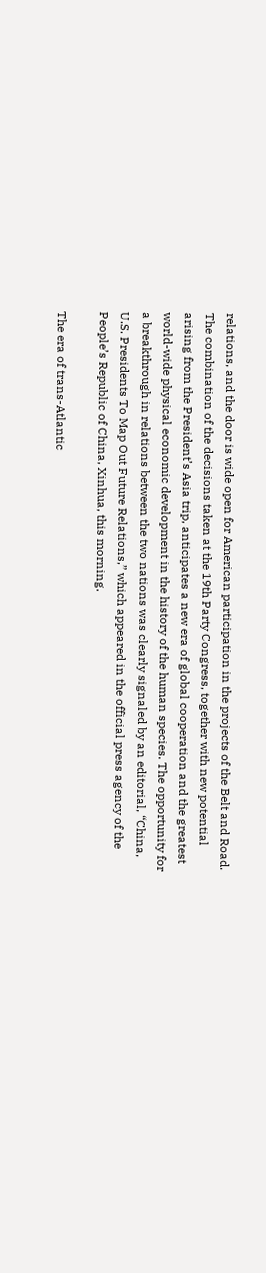relations, and the door is wide open for American participation in the projects of the Belt and Road. The combination of the decisions taken at the 19th Party Congress, together with new potential arising from the President’s Asia trip, anticipates a new era of global cooperation and the greatest world-wide physical economic development in the history of the human species. The opportunity for a breakthrough in relations between the two nations was clearly signaled by an editorial, “China, U.S. Presidents To Map Out Future Relations,” which appeared in the official press agency of the People’s Republic of China, Xinhua, this morning.

The era of trans-Atlantic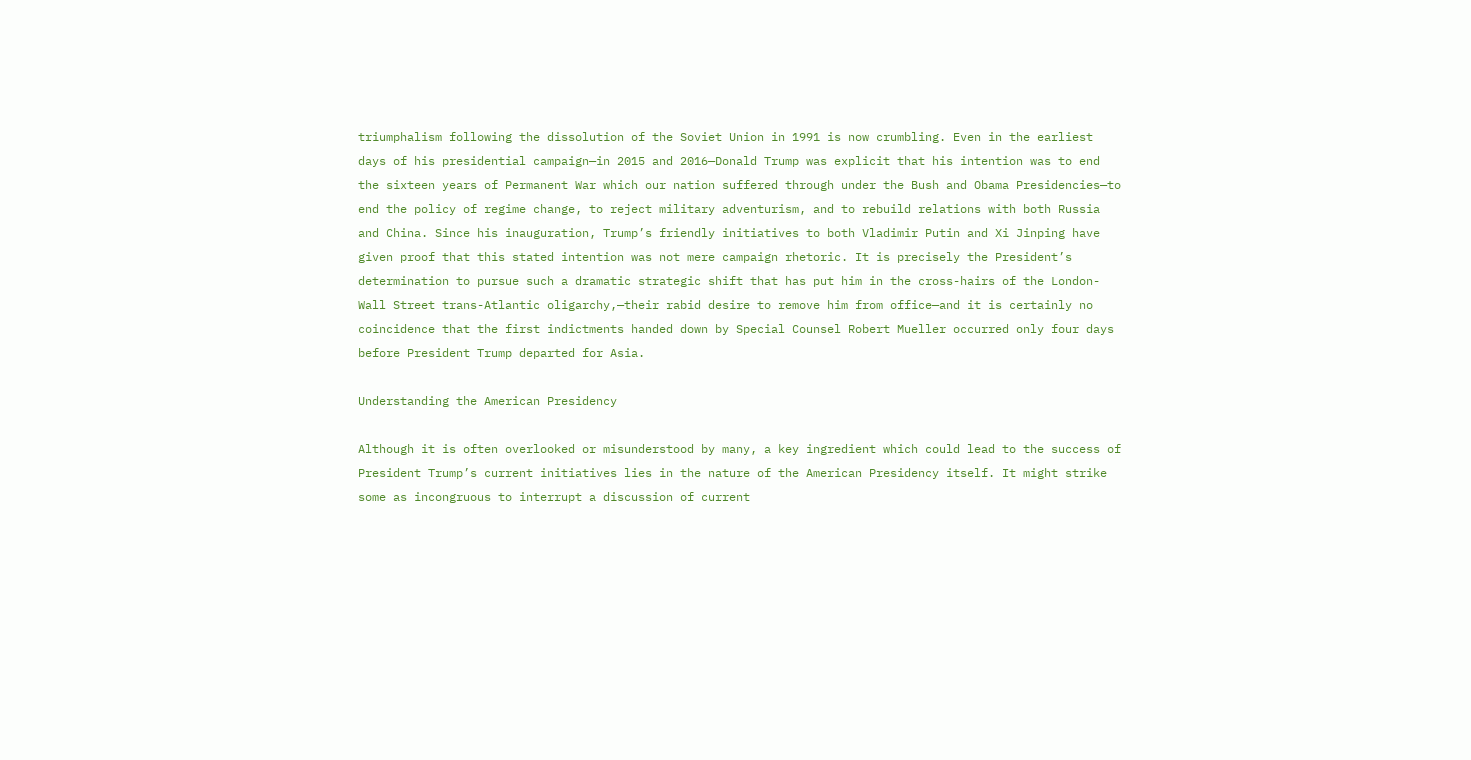triumphalism following the dissolution of the Soviet Union in 1991 is now crumbling. Even in the earliest days of his presidential campaign—in 2015 and 2016—Donald Trump was explicit that his intention was to end the sixteen years of Permanent War which our nation suffered through under the Bush and Obama Presidencies—to end the policy of regime change, to reject military adventurism, and to rebuild relations with both Russia and China. Since his inauguration, Trump’s friendly initiatives to both Vladimir Putin and Xi Jinping have given proof that this stated intention was not mere campaign rhetoric. It is precisely the President’s determination to pursue such a dramatic strategic shift that has put him in the cross-hairs of the London-Wall Street trans-Atlantic oligarchy,—their rabid desire to remove him from office—and it is certainly no coincidence that the first indictments handed down by Special Counsel Robert Mueller occurred only four days before President Trump departed for Asia.

Understanding the American Presidency

Although it is often overlooked or misunderstood by many, a key ingredient which could lead to the success of President Trump’s current initiatives lies in the nature of the American Presidency itself. It might strike some as incongruous to interrupt a discussion of current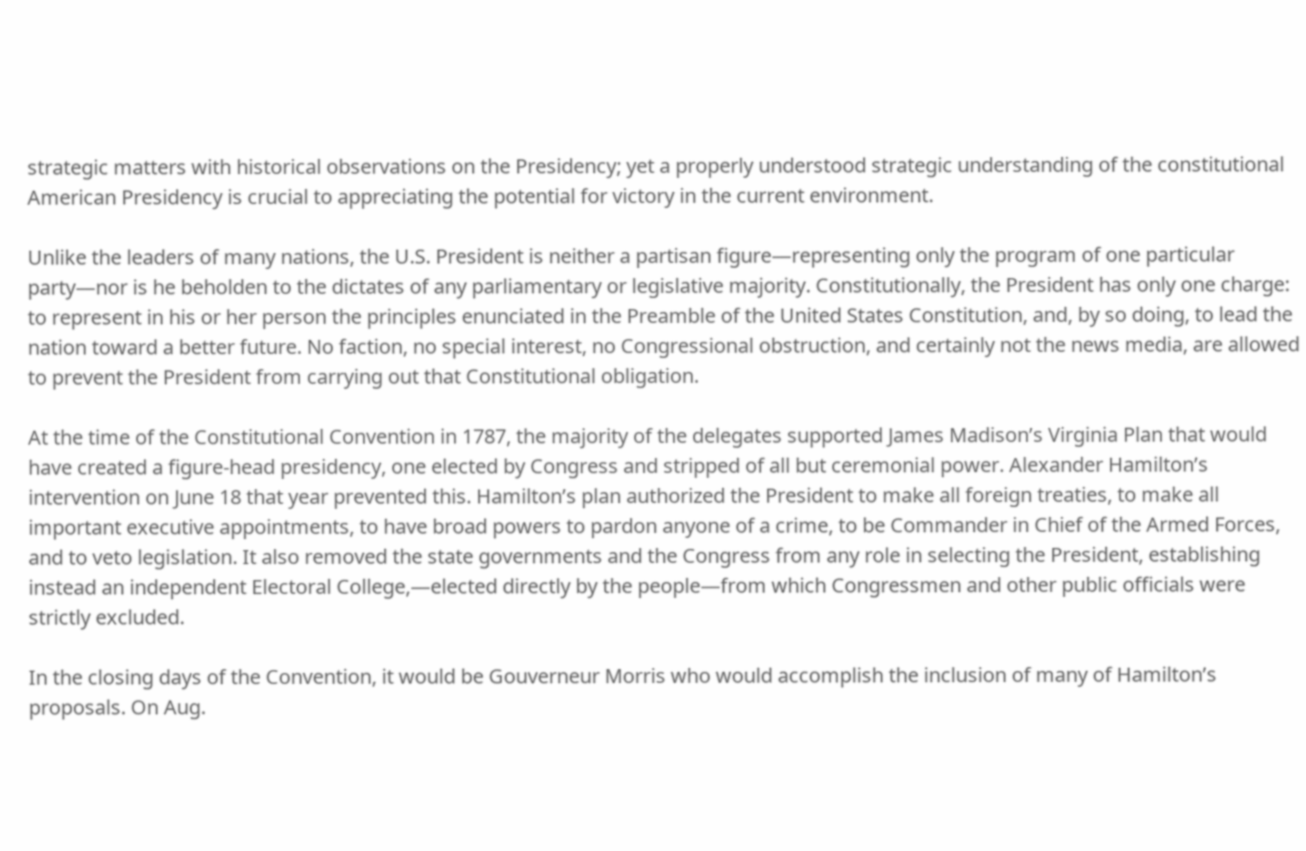strategic matters with historical observations on the Presidency; yet a properly understood strategic understanding of the constitutional American Presidency is crucial to appreciating the potential for victory in the current environment.

Unlike the leaders of many nations, the U.S. President is neither a partisan figure—representing only the program of one particular party—nor is he beholden to the dictates of any parliamentary or legislative majority. Constitutionally, the President has only one charge: to represent in his or her person the principles enunciated in the Preamble of the United States Constitution, and, by so doing, to lead the nation toward a better future. No faction, no special interest, no Congressional obstruction, and certainly not the news media, are allowed to prevent the President from carrying out that Constitutional obligation.

At the time of the Constitutional Convention in 1787, the majority of the delegates supported James Madison’s Virginia Plan that would have created a figure-head presidency, one elected by Congress and stripped of all but ceremonial power. Alexander Hamilton’s intervention on June 18 that year prevented this. Hamilton’s plan authorized the President to make all foreign treaties, to make all important executive appointments, to have broad powers to pardon anyone of a crime, to be Commander in Chief of the Armed Forces, and to veto legislation. It also removed the state governments and the Congress from any role in selecting the President, establishing instead an independent Electoral College,—elected directly by the people—from which Congressmen and other public officials were strictly excluded.

In the closing days of the Convention, it would be Gouverneur Morris who would accomplish the inclusion of many of Hamilton’s proposals. On Aug.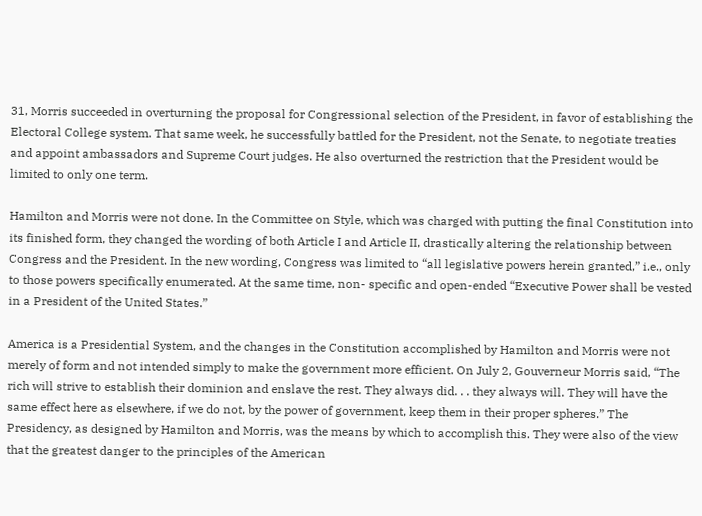31, Morris succeeded in overturning the proposal for Congressional selection of the President, in favor of establishing the Electoral College system. That same week, he successfully battled for the President, not the Senate, to negotiate treaties and appoint ambassadors and Supreme Court judges. He also overturned the restriction that the President would be limited to only one term.

Hamilton and Morris were not done. In the Committee on Style, which was charged with putting the final Constitution into its finished form, they changed the wording of both Article I and Article II, drastically altering the relationship between Congress and the President. In the new wording, Congress was limited to “all legislative powers herein granted,” i.e., only to those powers specifically enumerated. At the same time, non- specific and open-ended “Executive Power shall be vested in a President of the United States.”

America is a Presidential System, and the changes in the Constitution accomplished by Hamilton and Morris were not merely of form and not intended simply to make the government more efficient. On July 2, Gouverneur Morris said, “The rich will strive to establish their dominion and enslave the rest. They always did. . . they always will. They will have the same effect here as elsewhere, if we do not, by the power of government, keep them in their proper spheres.” The Presidency, as designed by Hamilton and Morris, was the means by which to accomplish this. They were also of the view that the greatest danger to the principles of the American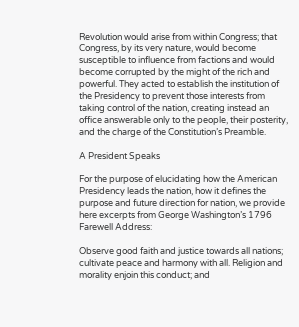Revolution would arise from within Congress; that Congress, by its very nature, would become susceptible to influence from factions and would become corrupted by the might of the rich and powerful. They acted to establish the institution of the Presidency to prevent those interests from taking control of the nation, creating instead an office answerable only to the people, their posterity, and the charge of the Constitution’s Preamble.

A President Speaks

For the purpose of elucidating how the American Presidency leads the nation, how it defines the purpose and future direction for nation, we provide here excerpts from George Washington’s 1796 Farewell Address:

Observe good faith and justice towards all nations; cultivate peace and harmony with all. Religion and morality enjoin this conduct; and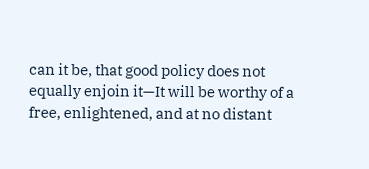can it be, that good policy does not equally enjoin it—It will be worthy of a free, enlightened, and at no distant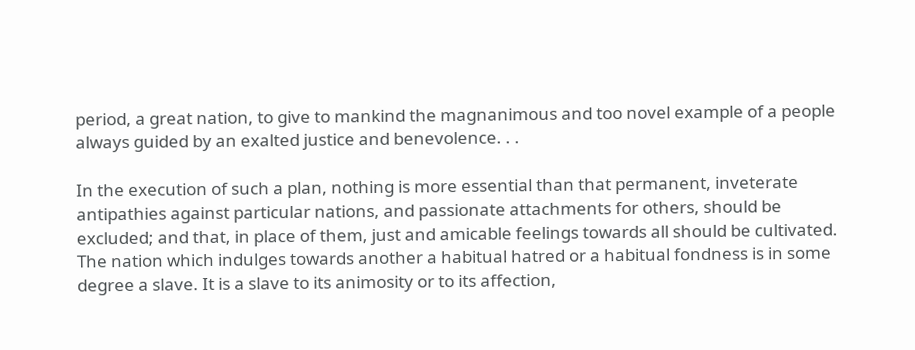period, a great nation, to give to mankind the magnanimous and too novel example of a people always guided by an exalted justice and benevolence. . .

In the execution of such a plan, nothing is more essential than that permanent, inveterate antipathies against particular nations, and passionate attachments for others, should be excluded; and that, in place of them, just and amicable feelings towards all should be cultivated. The nation which indulges towards another a habitual hatred or a habitual fondness is in some degree a slave. It is a slave to its animosity or to its affection,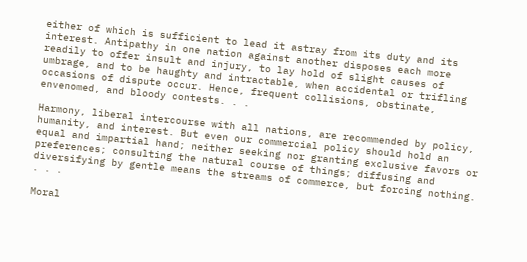either of which is sufficient to lead it astray from its duty and its interest. Antipathy in one nation against another disposes each more readily to offer insult and injury, to lay hold of slight causes of umbrage, and to be haughty and intractable, when accidental or trifling occasions of dispute occur. Hence, frequent collisions, obstinate, envenomed, and bloody contests. . .

Harmony, liberal intercourse with all nations, are recommended by policy, humanity, and interest. But even our commercial policy should hold an equal and impartial hand; neither seeking nor granting exclusive favors or preferences; consulting the natural course of things; diffusing and diversifying by gentle means the streams of commerce, but forcing nothing. . . .

Moral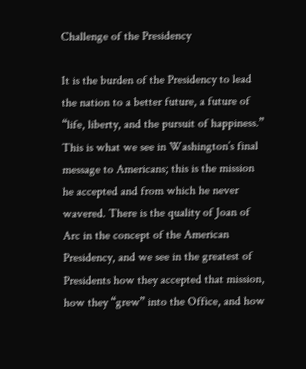Challenge of the Presidency

It is the burden of the Presidency to lead the nation to a better future, a future of “life, liberty, and the pursuit of happiness.” This is what we see in Washington’s final message to Americans; this is the mission he accepted and from which he never wavered. There is the quality of Joan of Arc in the concept of the American Presidency, and we see in the greatest of Presidents how they accepted that mission, how they “grew” into the Office, and how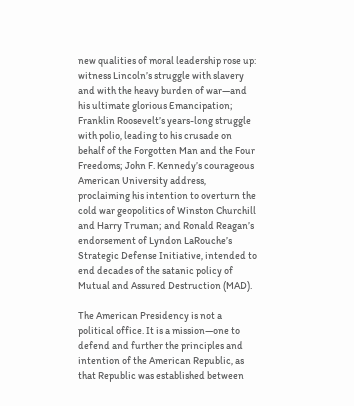new qualities of moral leadership rose up: witness Lincoln’s struggle with slavery and with the heavy burden of war—and his ultimate glorious Emancipation; Franklin Roosevelt’s years-long struggle with polio, leading to his crusade on behalf of the Forgotten Man and the Four Freedoms; John F. Kennedy’s courageous American University address, proclaiming his intention to overturn the cold war geopolitics of Winston Churchill and Harry Truman; and Ronald Reagan’s endorsement of Lyndon LaRouche’s Strategic Defense Initiative, intended to end decades of the satanic policy of Mutual and Assured Destruction (MAD).

The American Presidency is not a political office. It is a mission—one to defend and further the principles and intention of the American Republic, as that Republic was established between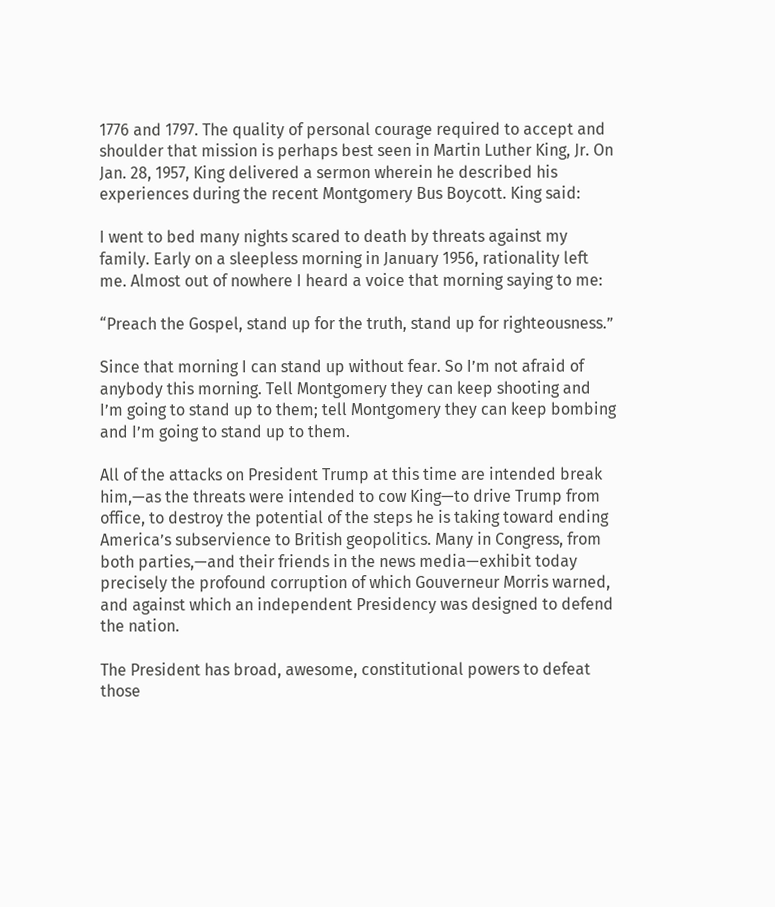1776 and 1797. The quality of personal courage required to accept and shoulder that mission is perhaps best seen in Martin Luther King, Jr. On Jan. 28, 1957, King delivered a sermon wherein he described his experiences during the recent Montgomery Bus Boycott. King said:

I went to bed many nights scared to death by threats against my family. Early on a sleepless morning in January 1956, rationality left me. Almost out of nowhere I heard a voice that morning saying to me:

“Preach the Gospel, stand up for the truth, stand up for righteousness.”

Since that morning I can stand up without fear. So I’m not afraid of anybody this morning. Tell Montgomery they can keep shooting and I’m going to stand up to them; tell Montgomery they can keep bombing and I’m going to stand up to them.

All of the attacks on President Trump at this time are intended break him,—as the threats were intended to cow King—to drive Trump from office, to destroy the potential of the steps he is taking toward ending America’s subservience to British geopolitics. Many in Congress, from both parties,—and their friends in the news media—exhibit today precisely the profound corruption of which Gouverneur Morris warned, and against which an independent Presidency was designed to defend the nation.

The President has broad, awesome, constitutional powers to defeat those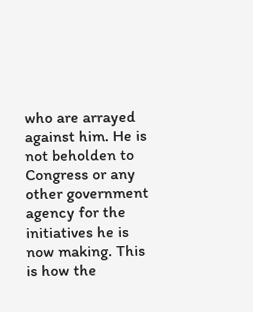who are arrayed against him. He is not beholden to Congress or any other government agency for the initiatives he is now making. This is how the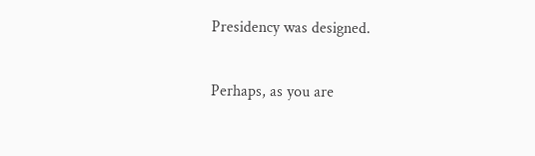Presidency was designed.

Perhaps, as you are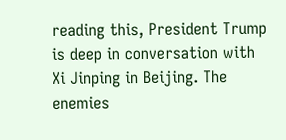reading this, President Trump is deep in conversation with Xi Jinping in Beijing. The enemies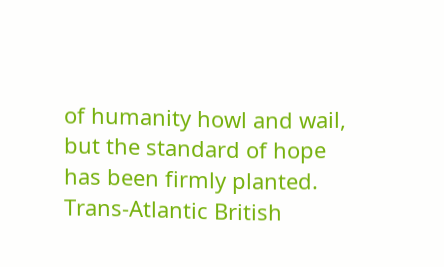of humanity howl and wail, but the standard of hope has been firmly planted. Trans-Atlantic British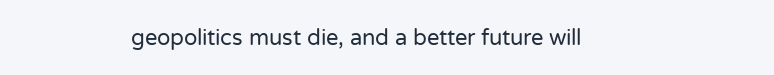geopolitics must die, and a better future will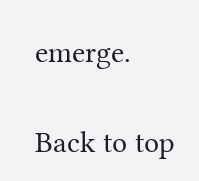emerge.

Back to top